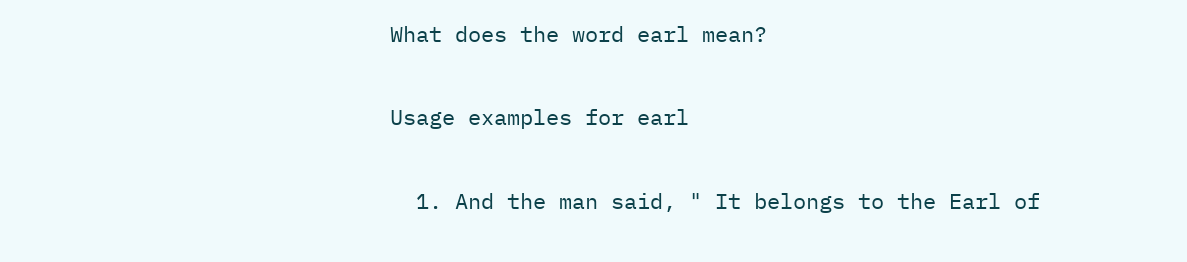What does the word earl mean?

Usage examples for earl

  1. And the man said, " It belongs to the Earl of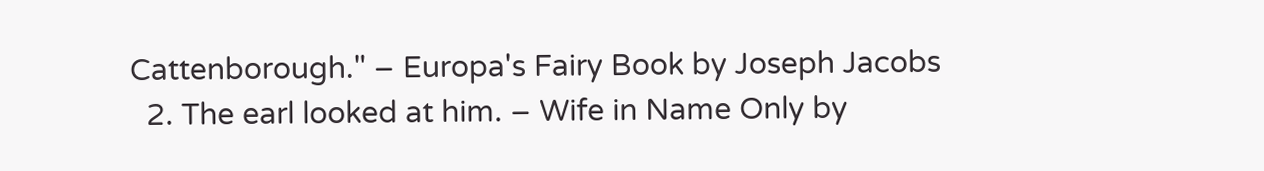Cattenborough." – Europa's Fairy Book by Joseph Jacobs
  2. The earl looked at him. – Wife in Name Only by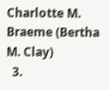Charlotte M. Braeme (Bertha M. Clay)
  3.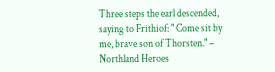Three steps the earl descended, saying to Frithiof: " Come sit by me, brave son of Thorsten." – Northland Heroes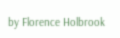by Florence Holbrook